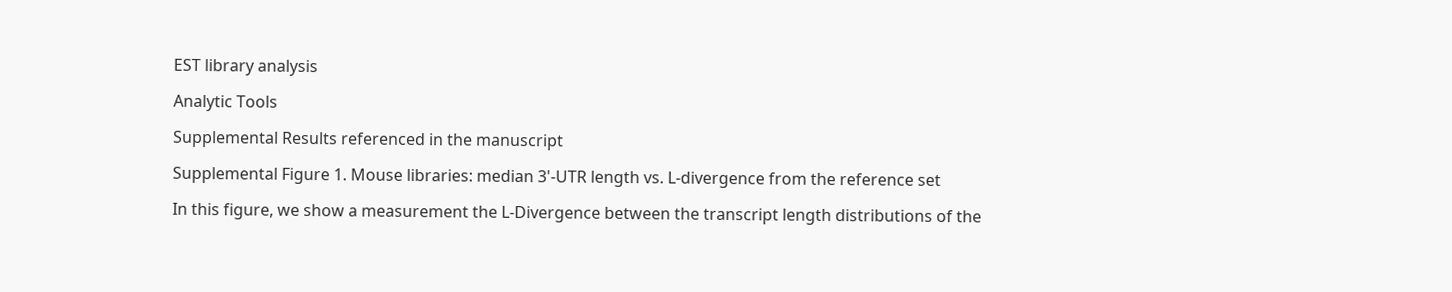EST library analysis

Analytic Tools

Supplemental Results referenced in the manuscript

Supplemental Figure 1. Mouse libraries: median 3'-UTR length vs. L-divergence from the reference set

In this figure, we show a measurement the L-Divergence between the transcript length distributions of the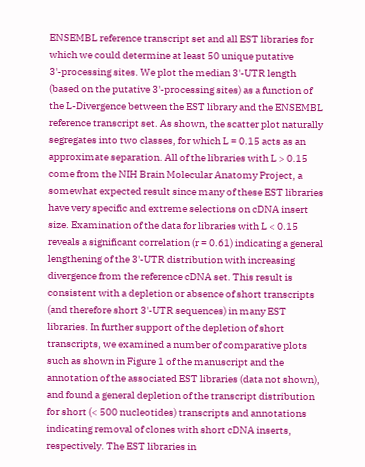ENSEMBL reference transcript set and all EST libraries for which we could determine at least 50 unique putative 3'-processing sites. We plot the median 3'-UTR length (based on the putative 3'-processing sites) as a function of the L-Divergence between the EST library and the ENSEMBL reference transcript set. As shown, the scatter plot naturally segregates into two classes, for which L = 0.15 acts as an approximate separation. All of the libraries with L > 0.15 come from the NIH Brain Molecular Anatomy Project, a somewhat expected result since many of these EST libraries have very specific and extreme selections on cDNA insert size. Examination of the data for libraries with L < 0.15 reveals a significant correlation (r = 0.61) indicating a general lengthening of the 3'-UTR distribution with increasing divergence from the reference cDNA set. This result is consistent with a depletion or absence of short transcripts (and therefore short 3'-UTR sequences) in many EST libraries. In further support of the depletion of short transcripts, we examined a number of comparative plots such as shown in Figure 1 of the manuscript and the annotation of the associated EST libraries (data not shown), and found a general depletion of the transcript distribution for short (< 500 nucleotides) transcripts and annotations indicating removal of clones with short cDNA inserts, respectively. The EST libraries in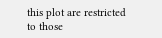this plot are restricted to those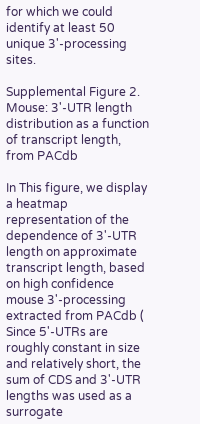for which we could identify at least 50 unique 3'-processing sites.

Supplemental Figure 2. Mouse: 3'-UTR length distribution as a function of transcript length, from PACdb

In This figure, we display a heatmap representation of the dependence of 3'-UTR length on approximate transcript length, based on high confidence mouse 3'-processing extracted from PACdb ( Since 5'-UTRs are roughly constant in size and relatively short, the sum of CDS and 3'-UTR lengths was used as a surrogate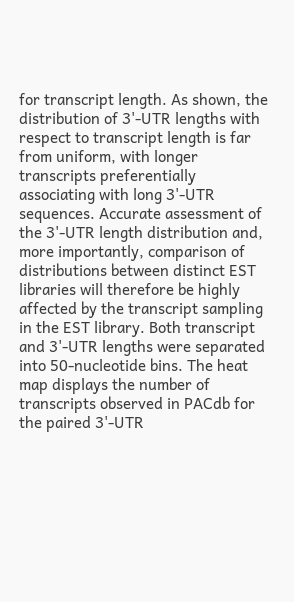for transcript length. As shown, the distribution of 3'-UTR lengths with respect to transcript length is far from uniform, with longer transcripts preferentially associating with long 3'-UTR sequences. Accurate assessment of the 3'-UTR length distribution and, more importantly, comparison of distributions between distinct EST libraries will therefore be highly affected by the transcript sampling in the EST library. Both transcript and 3'-UTR lengths were separated into 50-nucleotide bins. The heat map displays the number of transcripts observed in PACdb for the paired 3'-UTR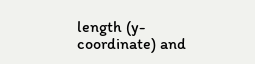length (y-coordinate) and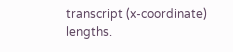transcript (x-coordinate) lengths.